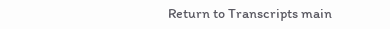Return to Transcripts main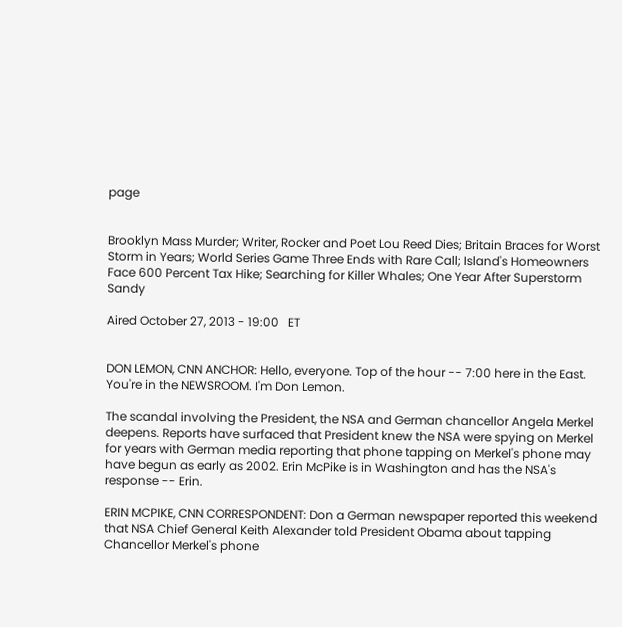page


Brooklyn Mass Murder; Writer, Rocker and Poet Lou Reed Dies; Britain Braces for Worst Storm in Years; World Series Game Three Ends with Rare Call; Island's Homeowners Face 600 Percent Tax Hike; Searching for Killer Whales; One Year After Superstorm Sandy

Aired October 27, 2013 - 19:00   ET


DON LEMON, CNN ANCHOR: Hello, everyone. Top of the hour -- 7:00 here in the East. You're in the NEWSROOM. I'm Don Lemon.

The scandal involving the President, the NSA and German chancellor Angela Merkel deepens. Reports have surfaced that President knew the NSA were spying on Merkel for years with German media reporting that phone tapping on Merkel's phone may have begun as early as 2002. Erin McPike is in Washington and has the NSA's response -- Erin.

ERIN MCPIKE, CNN CORRESPONDENT: Don a German newspaper reported this weekend that NSA Chief General Keith Alexander told President Obama about tapping Chancellor Merkel's phone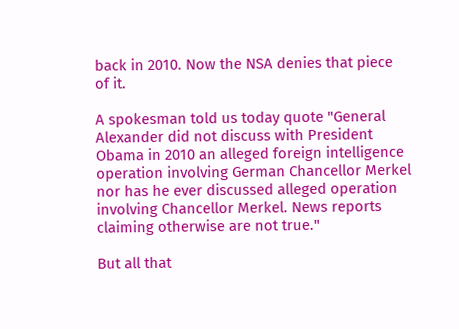back in 2010. Now the NSA denies that piece of it.

A spokesman told us today quote "General Alexander did not discuss with President Obama in 2010 an alleged foreign intelligence operation involving German Chancellor Merkel nor has he ever discussed alleged operation involving Chancellor Merkel. News reports claiming otherwise are not true."

But all that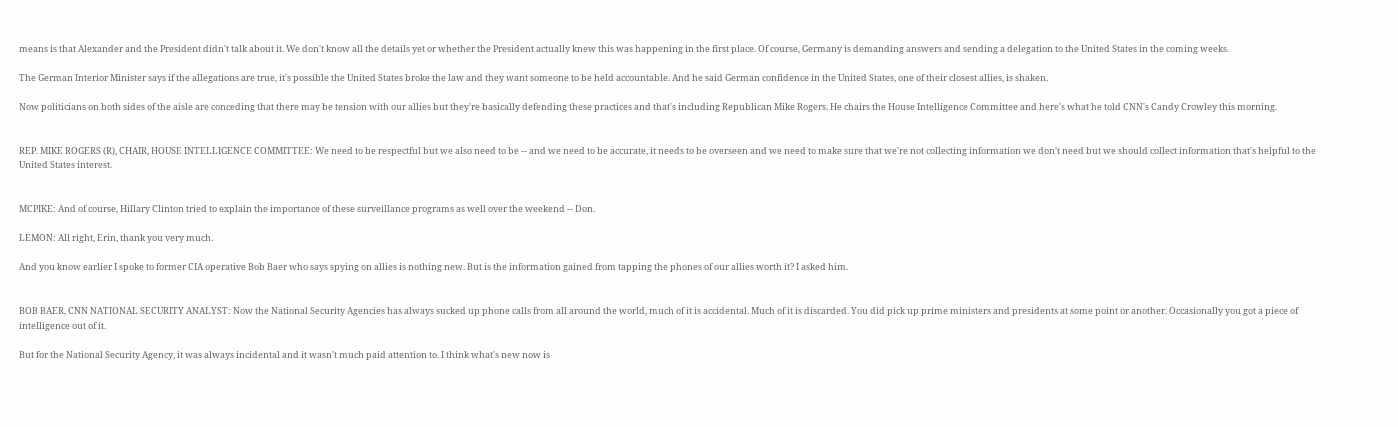means is that Alexander and the President didn't talk about it. We don't know all the details yet or whether the President actually knew this was happening in the first place. Of course, Germany is demanding answers and sending a delegation to the United States in the coming weeks.

The German Interior Minister says if the allegations are true, it's possible the United States broke the law and they want someone to be held accountable. And he said German confidence in the United States, one of their closest allies, is shaken.

Now politicians on both sides of the aisle are conceding that there may be tension with our allies but they're basically defending these practices and that's including Republican Mike Rogers. He chairs the House Intelligence Committee and here's what he told CNN's Candy Crowley this morning.


REP. MIKE ROGERS (R), CHAIR, HOUSE INTELLIGENCE COMMITTEE: We need to be respectful but we also need to be -- and we need to be accurate, it needs to be overseen and we need to make sure that we're not collecting information we don't need but we should collect information that's helpful to the United States interest.


MCPIKE: And of course, Hillary Clinton tried to explain the importance of these surveillance programs as well over the weekend -- Don.

LEMON: All right, Erin, thank you very much.

And you know earlier I spoke to former CIA operative Bob Baer who says spying on allies is nothing new. But is the information gained from tapping the phones of our allies worth it? I asked him.


BOB BAER, CNN NATIONAL SECURITY ANALYST: Now the National Security Agencies has always sucked up phone calls from all around the world, much of it is accidental. Much of it is discarded. You did pick up prime ministers and presidents at some point or another. Occasionally you got a piece of intelligence out of it.

But for the National Security Agency, it was always incidental and it wasn't much paid attention to. I think what's new now is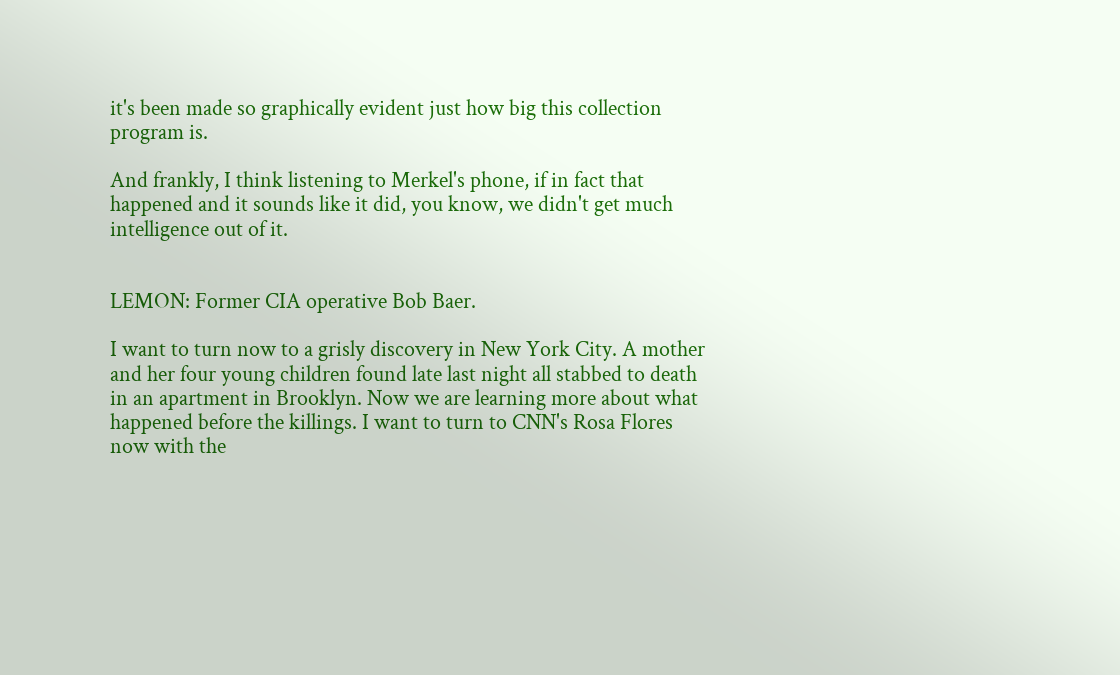it's been made so graphically evident just how big this collection program is.

And frankly, I think listening to Merkel's phone, if in fact that happened and it sounds like it did, you know, we didn't get much intelligence out of it.


LEMON: Former CIA operative Bob Baer.

I want to turn now to a grisly discovery in New York City. A mother and her four young children found late last night all stabbed to death in an apartment in Brooklyn. Now we are learning more about what happened before the killings. I want to turn to CNN's Rosa Flores now with the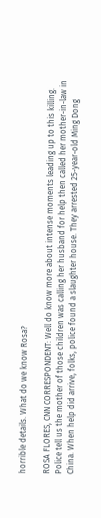horrible details. What do we know Rosa?

ROSA FLORES, CNN CORRESPONDENT: Well do know more about intense moments leading up to this killing. Police tell us the mother of those children was calling her husband for help then called her mother-in-law in China. When help did arrive, folks, police found a slaughter house. They arrested 25-year-old Ming Dong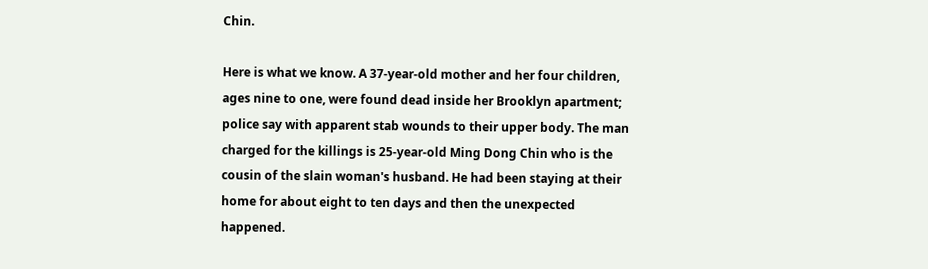Chin.

Here is what we know. A 37-year-old mother and her four children, ages nine to one, were found dead inside her Brooklyn apartment; police say with apparent stab wounds to their upper body. The man charged for the killings is 25-year-old Ming Dong Chin who is the cousin of the slain woman's husband. He had been staying at their home for about eight to ten days and then the unexpected happened.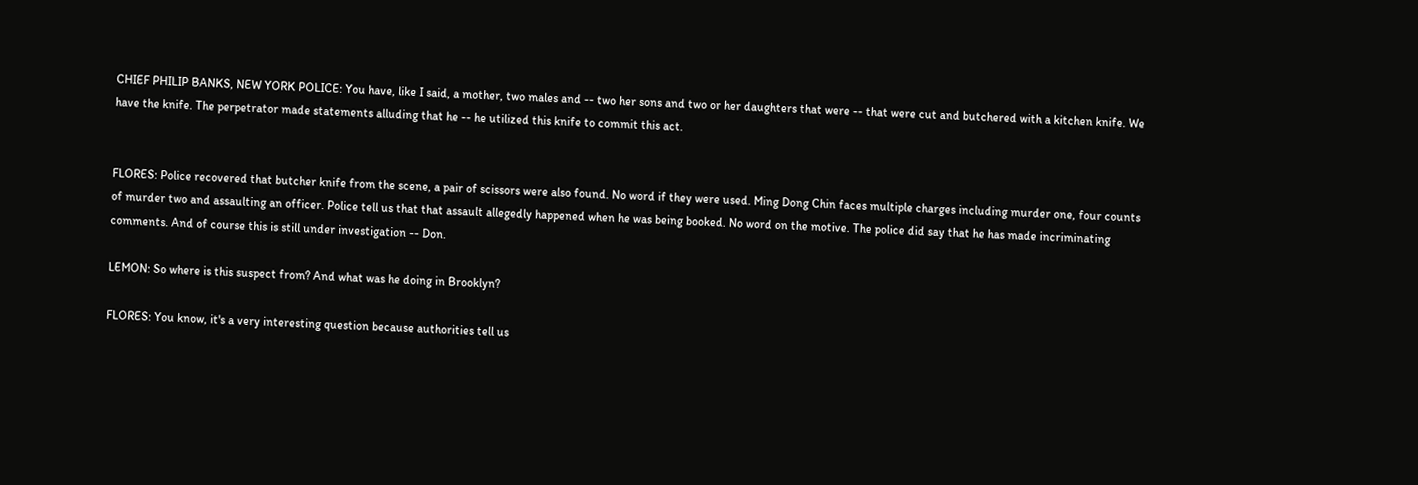CHIEF PHILIP BANKS, NEW YORK POLICE: You have, like I said, a mother, two males and -- two her sons and two or her daughters that were -- that were cut and butchered with a kitchen knife. We have the knife. The perpetrator made statements alluding that he -- he utilized this knife to commit this act.


FLORES: Police recovered that butcher knife from the scene, a pair of scissors were also found. No word if they were used. Ming Dong Chin faces multiple charges including murder one, four counts of murder two and assaulting an officer. Police tell us that that assault allegedly happened when he was being booked. No word on the motive. The police did say that he has made incriminating comments. And of course this is still under investigation -- Don.

LEMON: So where is this suspect from? And what was he doing in Brooklyn?

FLORES: You know, it's a very interesting question because authorities tell us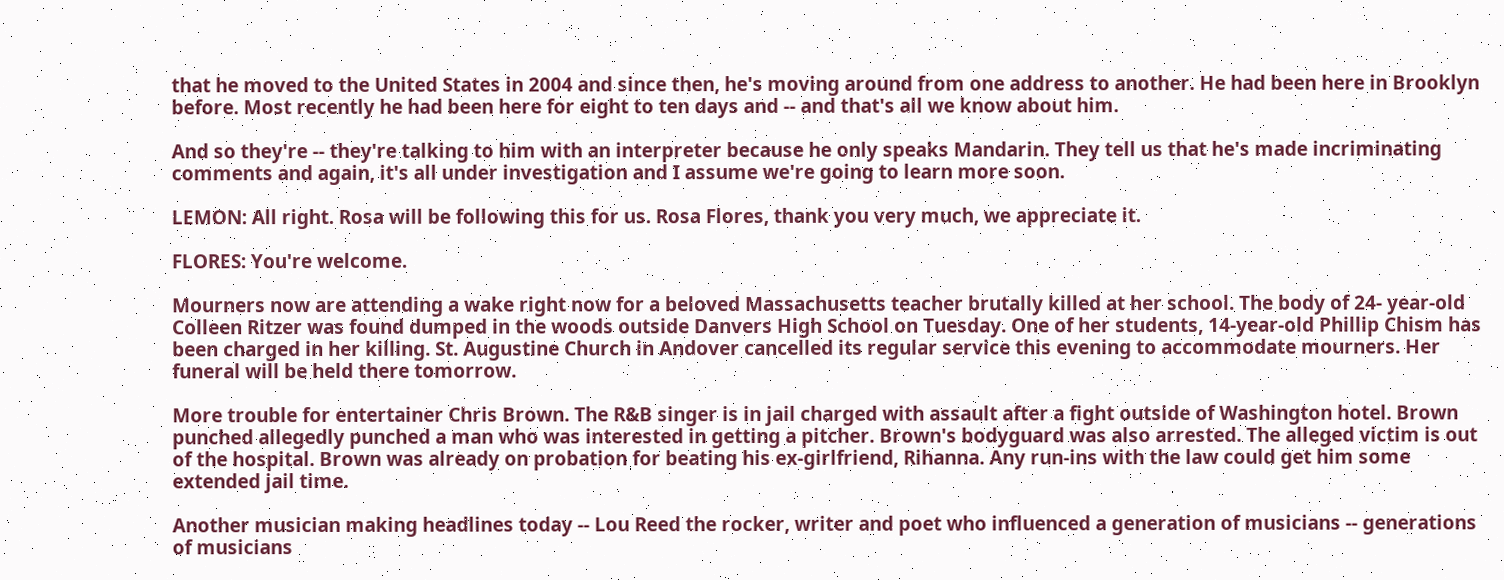that he moved to the United States in 2004 and since then, he's moving around from one address to another. He had been here in Brooklyn before. Most recently he had been here for eight to ten days and -- and that's all we know about him.

And so they're -- they're talking to him with an interpreter because he only speaks Mandarin. They tell us that he's made incriminating comments and again, it's all under investigation and I assume we're going to learn more soon.

LEMON: All right. Rosa will be following this for us. Rosa Flores, thank you very much, we appreciate it.

FLORES: You're welcome.

Mourners now are attending a wake right now for a beloved Massachusetts teacher brutally killed at her school. The body of 24- year-old Colleen Ritzer was found dumped in the woods outside Danvers High School on Tuesday. One of her students, 14-year-old Phillip Chism has been charged in her killing. St. Augustine Church in Andover cancelled its regular service this evening to accommodate mourners. Her funeral will be held there tomorrow.

More trouble for entertainer Chris Brown. The R&B singer is in jail charged with assault after a fight outside of Washington hotel. Brown punched allegedly punched a man who was interested in getting a pitcher. Brown's bodyguard was also arrested. The alleged victim is out of the hospital. Brown was already on probation for beating his ex-girlfriend, Rihanna. Any run-ins with the law could get him some extended jail time.

Another musician making headlines today -- Lou Reed the rocker, writer and poet who influenced a generation of musicians -- generations of musicians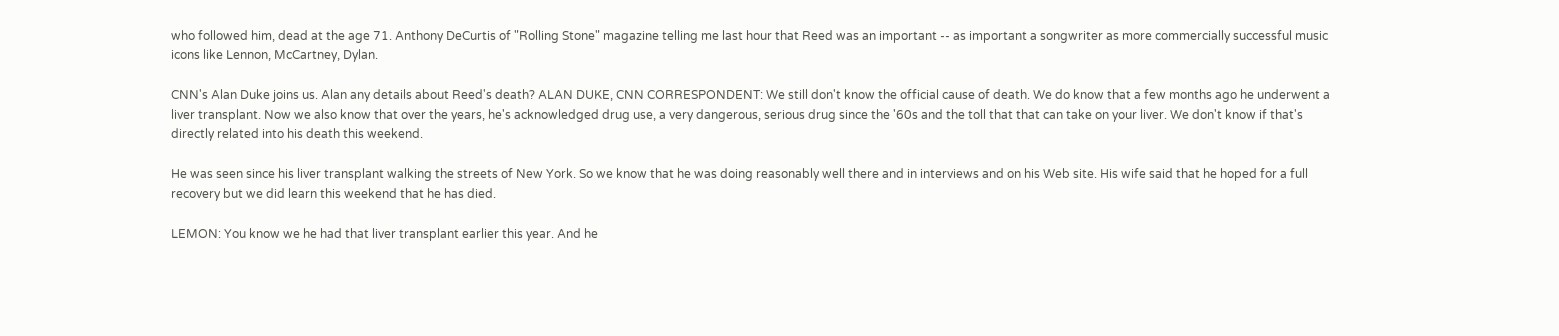who followed him, dead at the age 71. Anthony DeCurtis of "Rolling Stone" magazine telling me last hour that Reed was an important -- as important a songwriter as more commercially successful music icons like Lennon, McCartney, Dylan.

CNN's Alan Duke joins us. Alan any details about Reed's death? ALAN DUKE, CNN CORRESPONDENT: We still don't know the official cause of death. We do know that a few months ago he underwent a liver transplant. Now we also know that over the years, he's acknowledged drug use, a very dangerous, serious drug since the '60s and the toll that that can take on your liver. We don't know if that's directly related into his death this weekend.

He was seen since his liver transplant walking the streets of New York. So we know that he was doing reasonably well there and in interviews and on his Web site. His wife said that he hoped for a full recovery but we did learn this weekend that he has died.

LEMON: You know we he had that liver transplant earlier this year. And he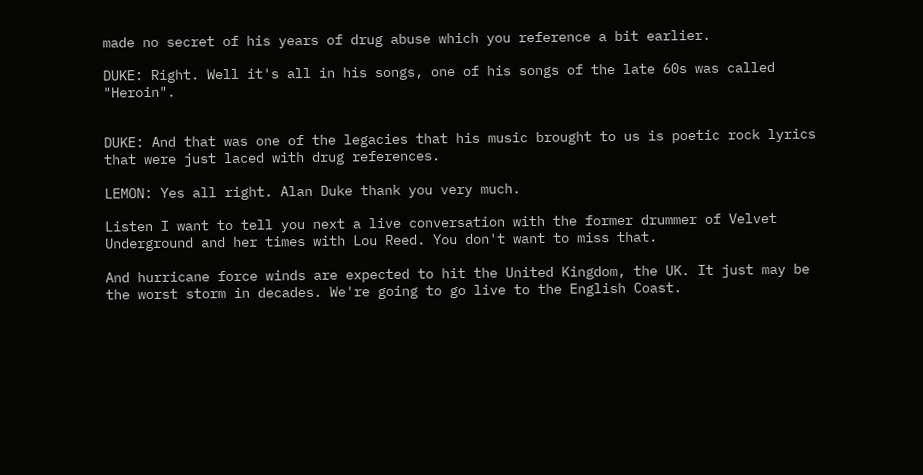made no secret of his years of drug abuse which you reference a bit earlier.

DUKE: Right. Well it's all in his songs, one of his songs of the late 60s was called "Heroin".


DUKE: And that was one of the legacies that his music brought to us is poetic rock lyrics that were just laced with drug references.

LEMON: Yes all right. Alan Duke thank you very much.

Listen I want to tell you next a live conversation with the former drummer of Velvet Underground and her times with Lou Reed. You don't want to miss that.

And hurricane force winds are expected to hit the United Kingdom, the UK. It just may be the worst storm in decades. We're going to go live to the English Coast.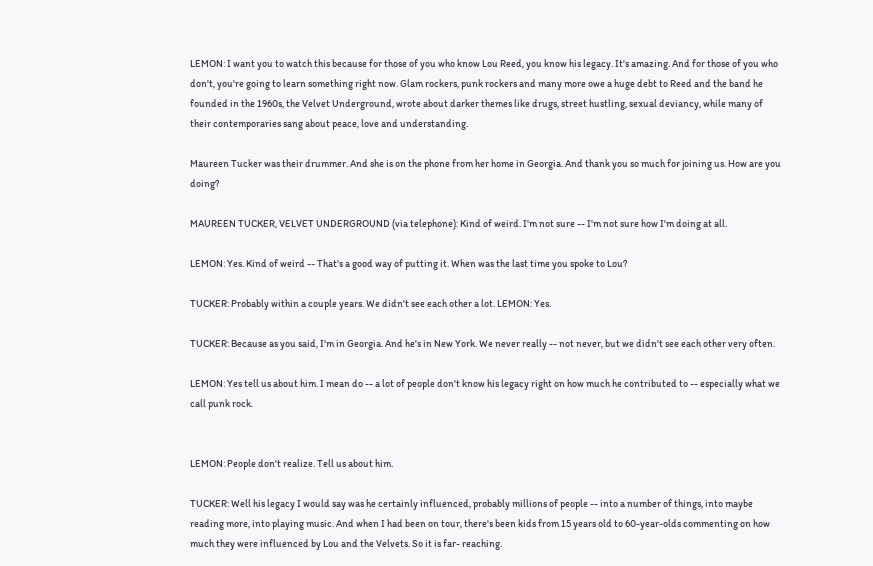LEMON: I want you to watch this because for those of you who know Lou Reed, you know his legacy. It's amazing. And for those of you who don't, you're going to learn something right now. Glam rockers, punk rockers and many more owe a huge debt to Reed and the band he founded in the 1960s, the Velvet Underground, wrote about darker themes like drugs, street hustling, sexual deviancy, while many of their contemporaries sang about peace, love and understanding.

Maureen Tucker was their drummer. And she is on the phone from her home in Georgia. And thank you so much for joining us. How are you doing?

MAUREEN TUCKER, VELVET UNDERGROUND (via telephone): Kind of weird. I'm not sure -- I'm not sure how I'm doing at all.

LEMON: Yes. Kind of weird -- That's a good way of putting it. When was the last time you spoke to Lou?

TUCKER: Probably within a couple years. We didn't see each other a lot. LEMON: Yes.

TUCKER: Because as you said, I'm in Georgia. And he's in New York. We never really -- not never, but we didn't see each other very often.

LEMON: Yes tell us about him. I mean do -- a lot of people don't know his legacy right on how much he contributed to -- especially what we call punk rock.


LEMON: People don't realize. Tell us about him.

TUCKER: Well his legacy I would say was he certainly influenced, probably millions of people -- into a number of things, into maybe reading more, into playing music. And when I had been on tour, there's been kids from 15 years old to 60-year-olds commenting on how much they were influenced by Lou and the Velvets. So it is far- reaching.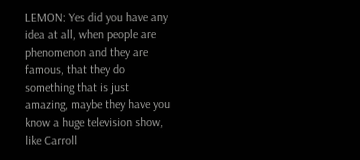LEMON: Yes did you have any idea at all, when people are phenomenon and they are famous, that they do something that is just amazing, maybe they have you know a huge television show, like Carroll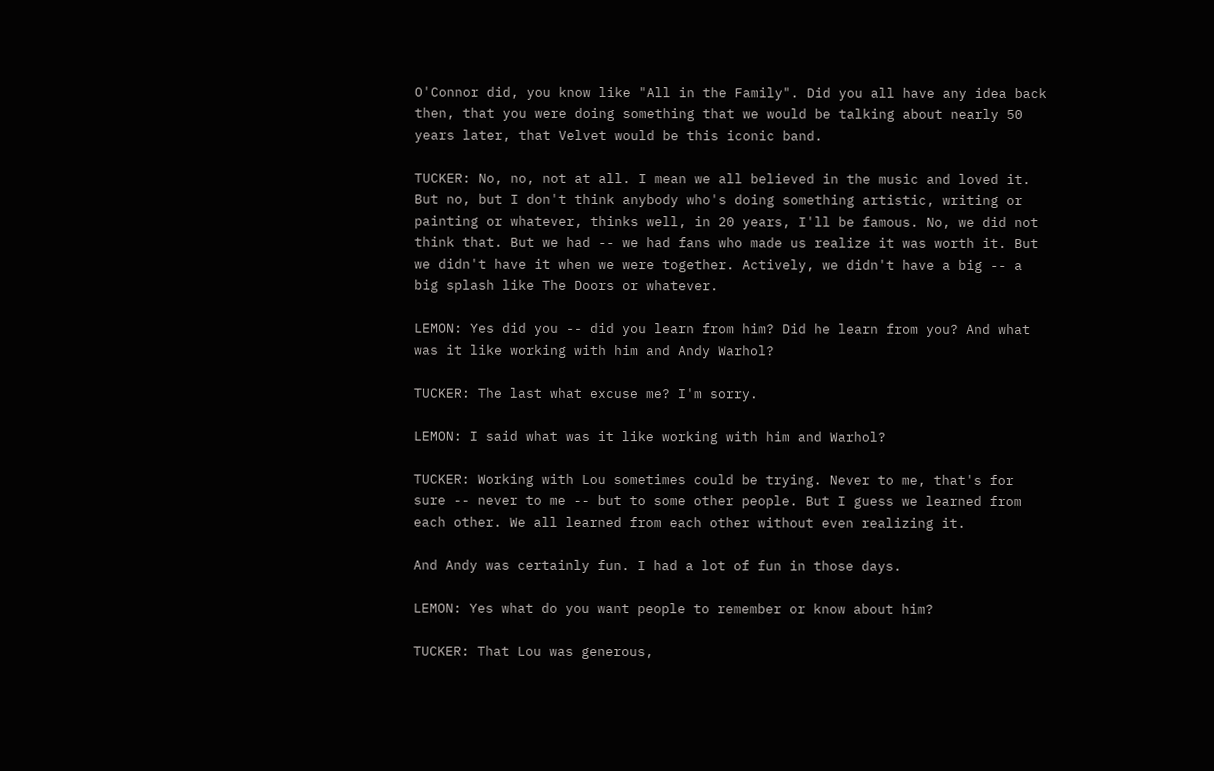O'Connor did, you know like "All in the Family". Did you all have any idea back then, that you were doing something that we would be talking about nearly 50 years later, that Velvet would be this iconic band.

TUCKER: No, no, not at all. I mean we all believed in the music and loved it. But no, but I don't think anybody who's doing something artistic, writing or painting or whatever, thinks well, in 20 years, I'll be famous. No, we did not think that. But we had -- we had fans who made us realize it was worth it. But we didn't have it when we were together. Actively, we didn't have a big -- a big splash like The Doors or whatever.

LEMON: Yes did you -- did you learn from him? Did he learn from you? And what was it like working with him and Andy Warhol?

TUCKER: The last what excuse me? I'm sorry.

LEMON: I said what was it like working with him and Warhol?

TUCKER: Working with Lou sometimes could be trying. Never to me, that's for sure -- never to me -- but to some other people. But I guess we learned from each other. We all learned from each other without even realizing it.

And Andy was certainly fun. I had a lot of fun in those days.

LEMON: Yes what do you want people to remember or know about him?

TUCKER: That Lou was generous,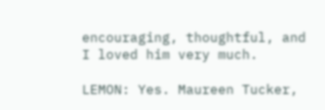encouraging, thoughtful, and I loved him very much.

LEMON: Yes. Maureen Tucker,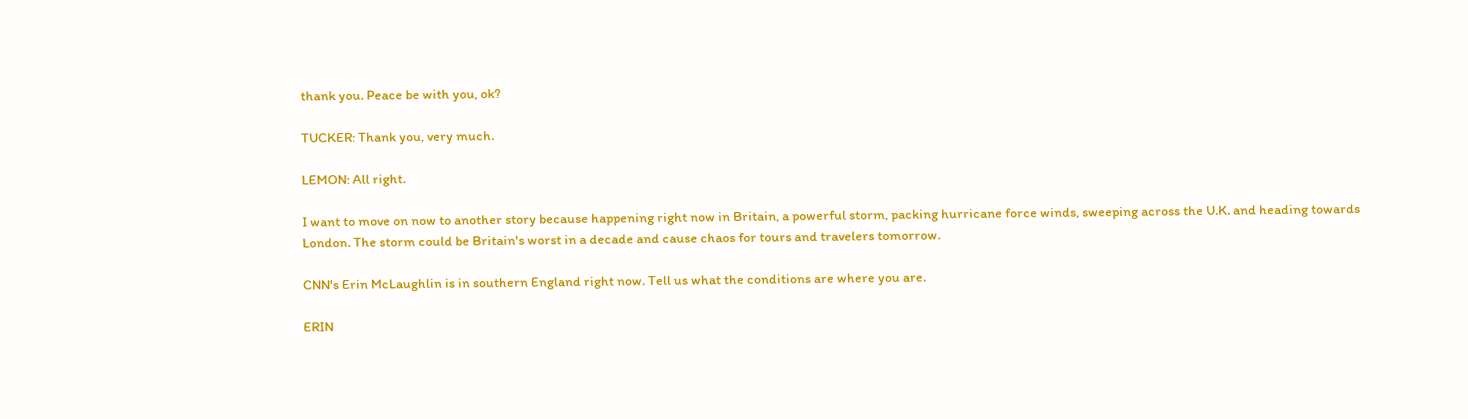thank you. Peace be with you, ok?

TUCKER: Thank you, very much.

LEMON: All right.

I want to move on now to another story because happening right now in Britain, a powerful storm, packing hurricane force winds, sweeping across the U.K. and heading towards London. The storm could be Britain's worst in a decade and cause chaos for tours and travelers tomorrow.

CNN's Erin McLaughlin is in southern England right now. Tell us what the conditions are where you are.

ERIN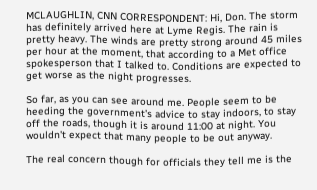MCLAUGHLIN, CNN CORRESPONDENT: Hi, Don. The storm has definitely arrived here at Lyme Regis. The rain is pretty heavy. The winds are pretty strong around 45 miles per hour at the moment, that according to a Met office spokesperson that I talked to. Conditions are expected to get worse as the night progresses.

So far, as you can see around me. People seem to be heeding the government's advice to stay indoors, to stay off the roads, though it is around 11:00 at night. You wouldn't expect that many people to be out anyway.

The real concern though for officials they tell me is the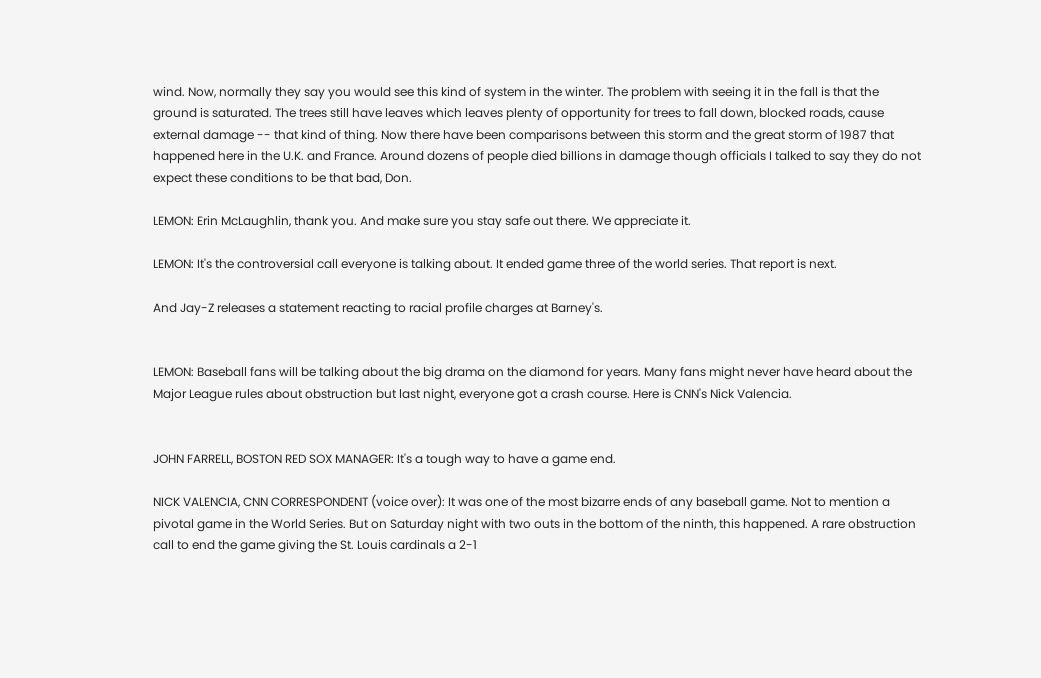wind. Now, normally they say you would see this kind of system in the winter. The problem with seeing it in the fall is that the ground is saturated. The trees still have leaves which leaves plenty of opportunity for trees to fall down, blocked roads, cause external damage -- that kind of thing. Now there have been comparisons between this storm and the great storm of 1987 that happened here in the U.K. and France. Around dozens of people died billions in damage though officials I talked to say they do not expect these conditions to be that bad, Don.

LEMON: Erin McLaughlin, thank you. And make sure you stay safe out there. We appreciate it.

LEMON: It's the controversial call everyone is talking about. It ended game three of the world series. That report is next.

And Jay-Z releases a statement reacting to racial profile charges at Barney's.


LEMON: Baseball fans will be talking about the big drama on the diamond for years. Many fans might never have heard about the Major League rules about obstruction but last night, everyone got a crash course. Here is CNN's Nick Valencia.


JOHN FARRELL, BOSTON RED SOX MANAGER: It's a tough way to have a game end.

NICK VALENCIA, CNN CORRESPONDENT (voice over): It was one of the most bizarre ends of any baseball game. Not to mention a pivotal game in the World Series. But on Saturday night with two outs in the bottom of the ninth, this happened. A rare obstruction call to end the game giving the St. Louis cardinals a 2-1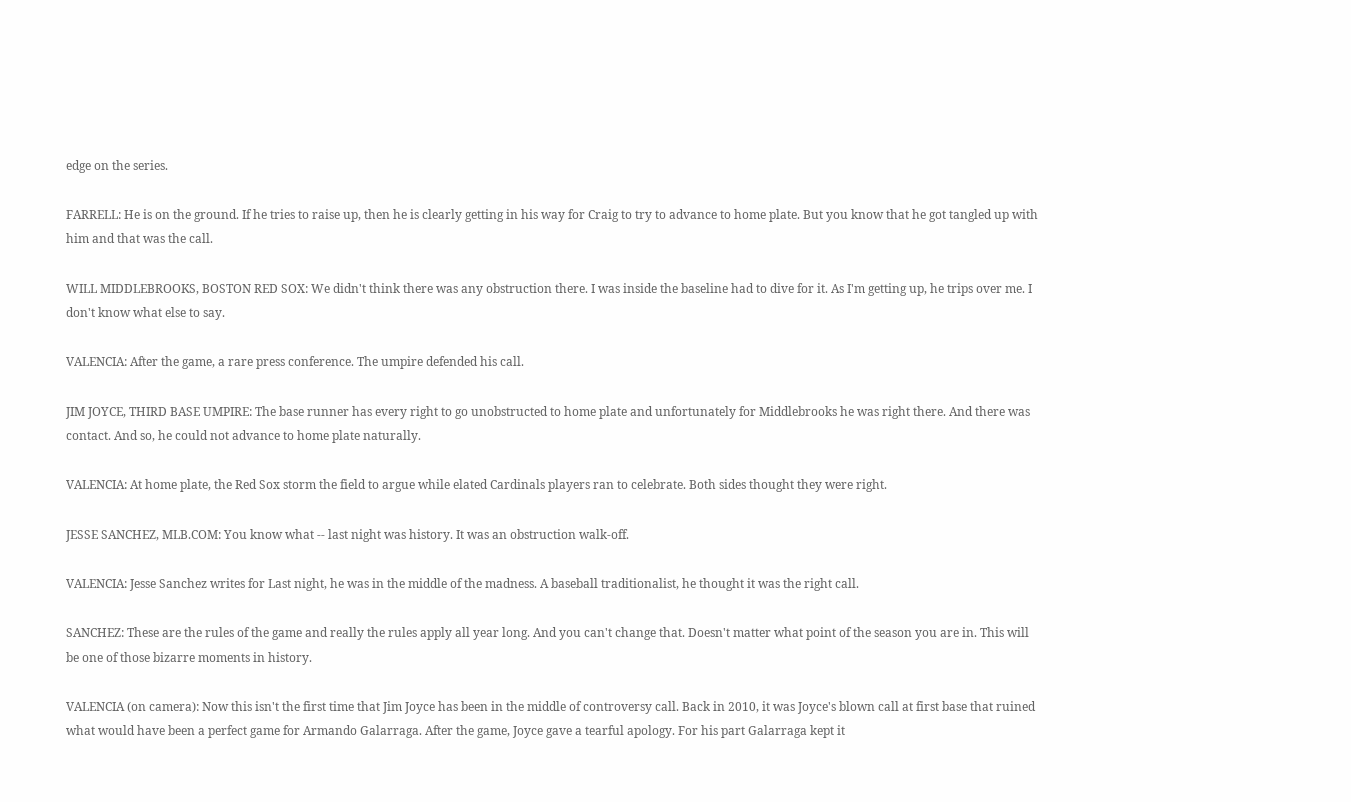edge on the series.

FARRELL: He is on the ground. If he tries to raise up, then he is clearly getting in his way for Craig to try to advance to home plate. But you know that he got tangled up with him and that was the call.

WILL MIDDLEBROOKS, BOSTON RED SOX: We didn't think there was any obstruction there. I was inside the baseline had to dive for it. As I'm getting up, he trips over me. I don't know what else to say.

VALENCIA: After the game, a rare press conference. The umpire defended his call.

JIM JOYCE, THIRD BASE UMPIRE: The base runner has every right to go unobstructed to home plate and unfortunately for Middlebrooks he was right there. And there was contact. And so, he could not advance to home plate naturally.

VALENCIA: At home plate, the Red Sox storm the field to argue while elated Cardinals players ran to celebrate. Both sides thought they were right.

JESSE SANCHEZ, MLB.COM: You know what -- last night was history. It was an obstruction walk-off.

VALENCIA: Jesse Sanchez writes for Last night, he was in the middle of the madness. A baseball traditionalist, he thought it was the right call.

SANCHEZ: These are the rules of the game and really the rules apply all year long. And you can't change that. Doesn't matter what point of the season you are in. This will be one of those bizarre moments in history.

VALENCIA (on camera): Now this isn't the first time that Jim Joyce has been in the middle of controversy call. Back in 2010, it was Joyce's blown call at first base that ruined what would have been a perfect game for Armando Galarraga. After the game, Joyce gave a tearful apology. For his part Galarraga kept it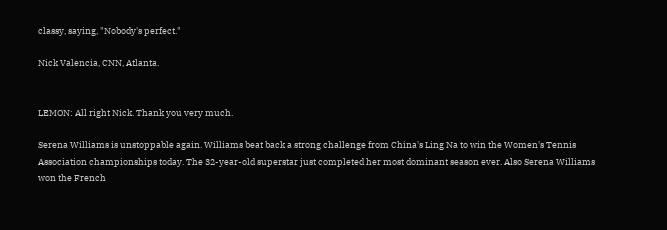classy, saying, "Nobody's perfect."

Nick Valencia, CNN, Atlanta.


LEMON: All right Nick. Thank you very much.

Serena Williams is unstoppable again. Williams beat back a strong challenge from China's Ling Na to win the Women's Tennis Association championships today. The 32-year-old superstar just completed her most dominant season ever. Also Serena Williams won the French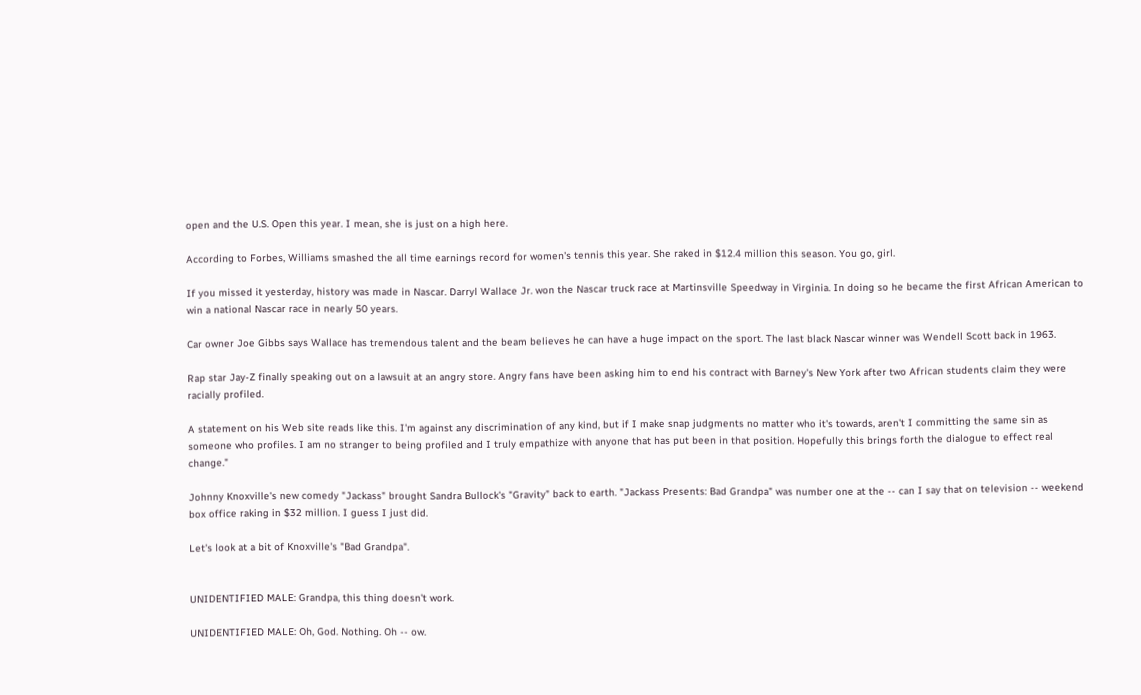open and the U.S. Open this year. I mean, she is just on a high here.

According to Forbes, Williams smashed the all time earnings record for women's tennis this year. She raked in $12.4 million this season. You go, girl.

If you missed it yesterday, history was made in Nascar. Darryl Wallace Jr. won the Nascar truck race at Martinsville Speedway in Virginia. In doing so he became the first African American to win a national Nascar race in nearly 50 years.

Car owner Joe Gibbs says Wallace has tremendous talent and the beam believes he can have a huge impact on the sport. The last black Nascar winner was Wendell Scott back in 1963.

Rap star Jay-Z finally speaking out on a lawsuit at an angry store. Angry fans have been asking him to end his contract with Barney's New York after two African students claim they were racially profiled.

A statement on his Web site reads like this. I'm against any discrimination of any kind, but if I make snap judgments no matter who it's towards, aren't I committing the same sin as someone who profiles. I am no stranger to being profiled and I truly empathize with anyone that has put been in that position. Hopefully this brings forth the dialogue to effect real change."

Johnny Knoxville's new comedy "Jackass" brought Sandra Bullock's "Gravity" back to earth. "Jackass Presents: Bad Grandpa" was number one at the -- can I say that on television -- weekend box office raking in $32 million. I guess I just did.

Let's look at a bit of Knoxville's "Bad Grandpa".


UNIDENTIFIED MALE: Grandpa, this thing doesn't work.

UNIDENTIFIED MALE: Oh, God. Nothing. Oh -- ow.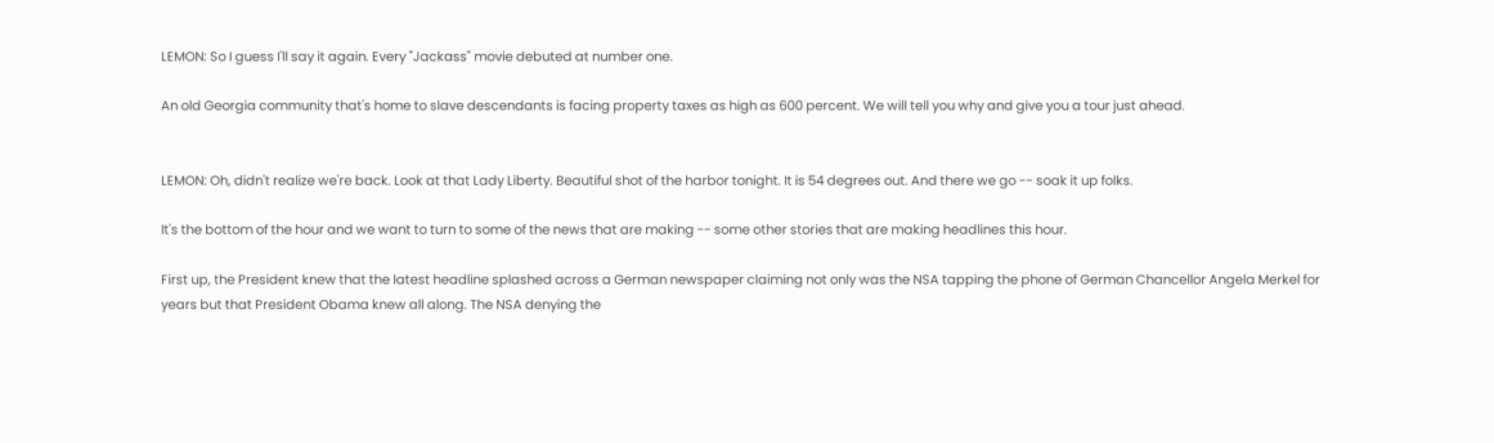LEMON: So I guess I'll say it again. Every "Jackass" movie debuted at number one.

An old Georgia community that's home to slave descendants is facing property taxes as high as 600 percent. We will tell you why and give you a tour just ahead.


LEMON: Oh, didn't realize we're back. Look at that Lady Liberty. Beautiful shot of the harbor tonight. It is 54 degrees out. And there we go -- soak it up folks.

It's the bottom of the hour and we want to turn to some of the news that are making -- some other stories that are making headlines this hour.

First up, the President knew that the latest headline splashed across a German newspaper claiming not only was the NSA tapping the phone of German Chancellor Angela Merkel for years but that President Obama knew all along. The NSA denying the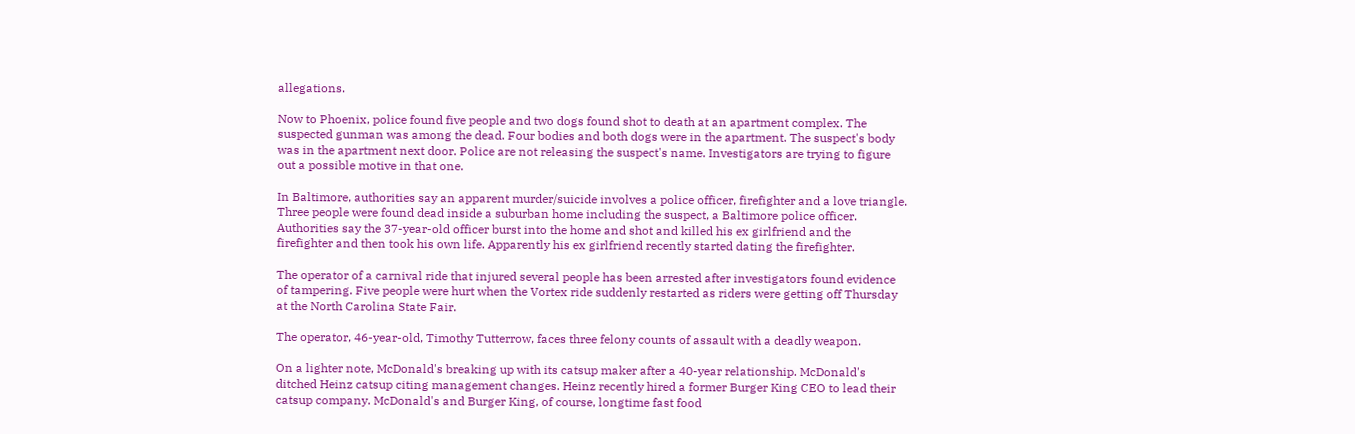allegations.

Now to Phoenix, police found five people and two dogs found shot to death at an apartment complex. The suspected gunman was among the dead. Four bodies and both dogs were in the apartment. The suspect's body was in the apartment next door. Police are not releasing the suspect's name. Investigators are trying to figure out a possible motive in that one.

In Baltimore, authorities say an apparent murder/suicide involves a police officer, firefighter and a love triangle. Three people were found dead inside a suburban home including the suspect, a Baltimore police officer. Authorities say the 37-year-old officer burst into the home and shot and killed his ex girlfriend and the firefighter and then took his own life. Apparently his ex girlfriend recently started dating the firefighter.

The operator of a carnival ride that injured several people has been arrested after investigators found evidence of tampering. Five people were hurt when the Vortex ride suddenly restarted as riders were getting off Thursday at the North Carolina State Fair.

The operator, 46-year-old, Timothy Tutterrow, faces three felony counts of assault with a deadly weapon.

On a lighter note, McDonald's breaking up with its catsup maker after a 40-year relationship. McDonald's ditched Heinz catsup citing management changes. Heinz recently hired a former Burger King CEO to lead their catsup company. McDonald's and Burger King, of course, longtime fast food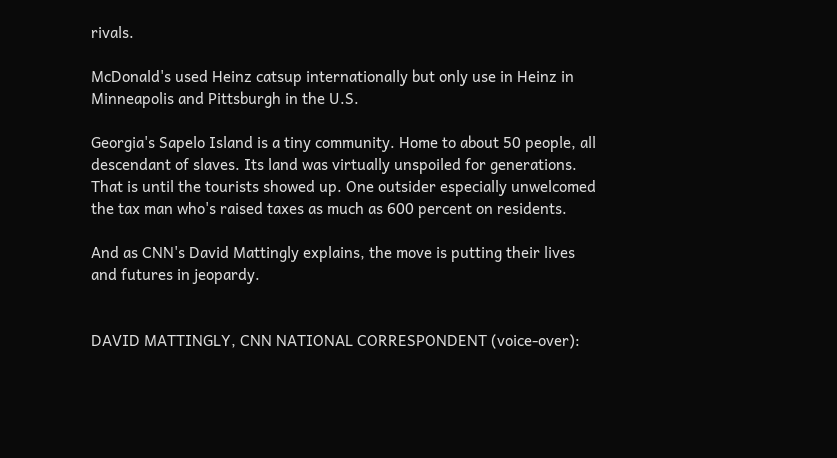rivals.

McDonald's used Heinz catsup internationally but only use in Heinz in Minneapolis and Pittsburgh in the U.S.

Georgia's Sapelo Island is a tiny community. Home to about 50 people, all descendant of slaves. Its land was virtually unspoiled for generations. That is until the tourists showed up. One outsider especially unwelcomed the tax man who's raised taxes as much as 600 percent on residents.

And as CNN's David Mattingly explains, the move is putting their lives and futures in jeopardy.


DAVID MATTINGLY, CNN NATIONAL CORRESPONDENT (voice-over):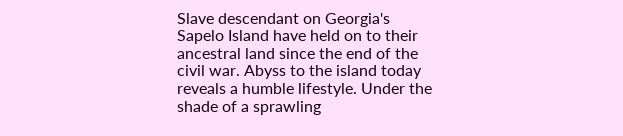Slave descendant on Georgia's Sapelo Island have held on to their ancestral land since the end of the civil war. Abyss to the island today reveals a humble lifestyle. Under the shade of a sprawling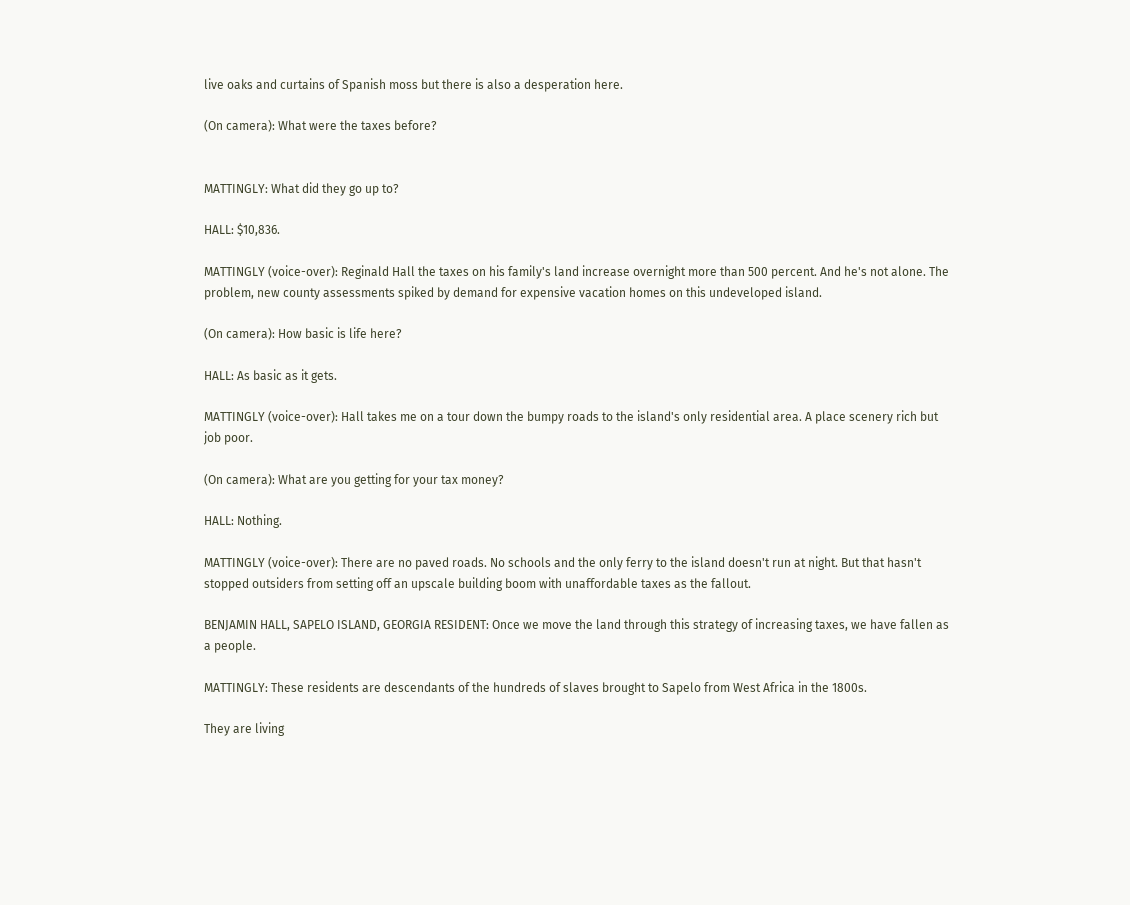live oaks and curtains of Spanish moss but there is also a desperation here.

(On camera): What were the taxes before?


MATTINGLY: What did they go up to?

HALL: $10,836.

MATTINGLY (voice-over): Reginald Hall the taxes on his family's land increase overnight more than 500 percent. And he's not alone. The problem, new county assessments spiked by demand for expensive vacation homes on this undeveloped island.

(On camera): How basic is life here?

HALL: As basic as it gets.

MATTINGLY (voice-over): Hall takes me on a tour down the bumpy roads to the island's only residential area. A place scenery rich but job poor.

(On camera): What are you getting for your tax money?

HALL: Nothing.

MATTINGLY (voice-over): There are no paved roads. No schools and the only ferry to the island doesn't run at night. But that hasn't stopped outsiders from setting off an upscale building boom with unaffordable taxes as the fallout.

BENJAMIN HALL, SAPELO ISLAND, GEORGIA RESIDENT: Once we move the land through this strategy of increasing taxes, we have fallen as a people.

MATTINGLY: These residents are descendants of the hundreds of slaves brought to Sapelo from West Africa in the 1800s.

They are living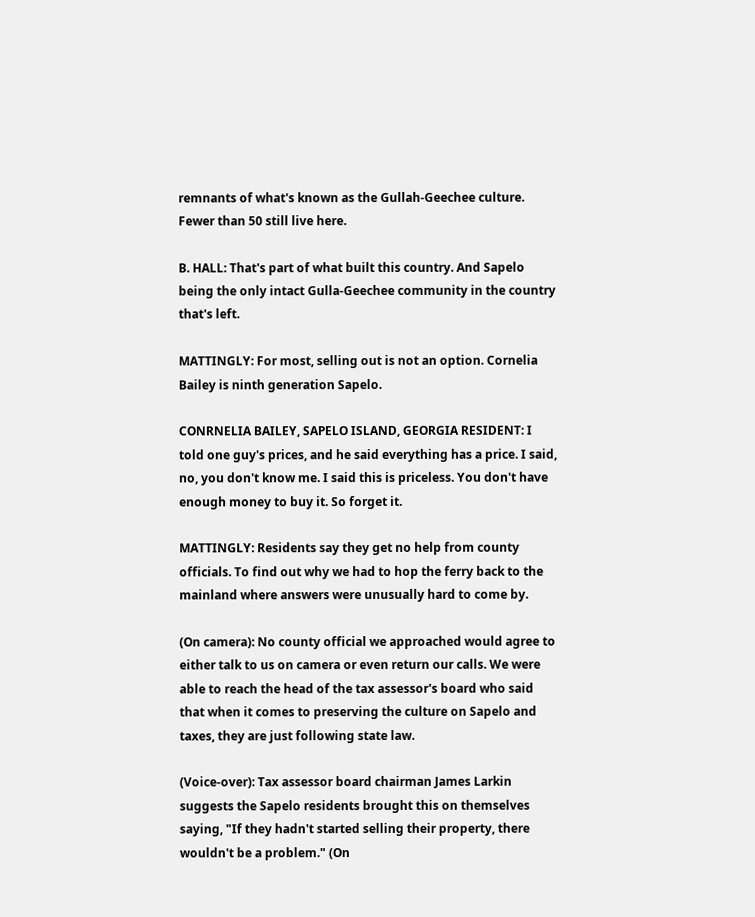remnants of what's known as the Gullah-Geechee culture. Fewer than 50 still live here.

B. HALL: That's part of what built this country. And Sapelo being the only intact Gulla-Geechee community in the country that's left.

MATTINGLY: For most, selling out is not an option. Cornelia Bailey is ninth generation Sapelo.

CONRNELIA BAILEY, SAPELO ISLAND, GEORGIA RESIDENT: I told one guy's prices, and he said everything has a price. I said, no, you don't know me. I said this is priceless. You don't have enough money to buy it. So forget it.

MATTINGLY: Residents say they get no help from county officials. To find out why we had to hop the ferry back to the mainland where answers were unusually hard to come by.

(On camera): No county official we approached would agree to either talk to us on camera or even return our calls. We were able to reach the head of the tax assessor's board who said that when it comes to preserving the culture on Sapelo and taxes, they are just following state law.

(Voice-over): Tax assessor board chairman James Larkin suggests the Sapelo residents brought this on themselves saying, "If they hadn't started selling their property, there wouldn't be a problem." (On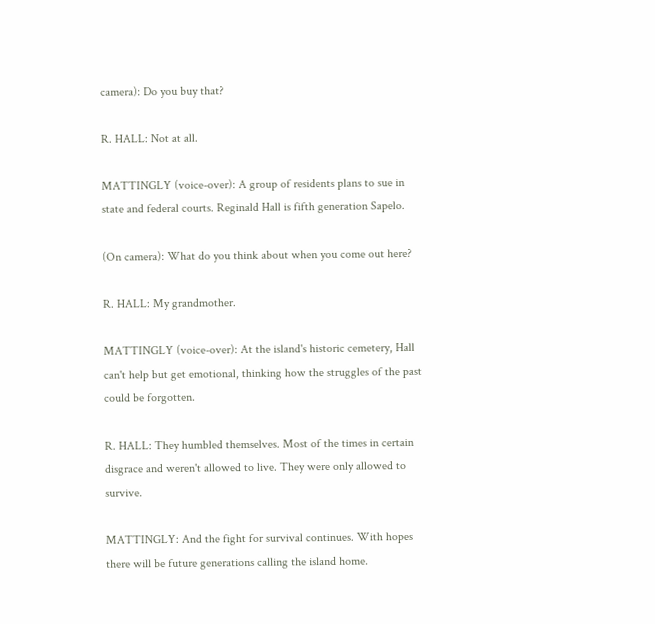camera): Do you buy that?

R. HALL: Not at all.

MATTINGLY (voice-over): A group of residents plans to sue in state and federal courts. Reginald Hall is fifth generation Sapelo.

(On camera): What do you think about when you come out here?

R. HALL: My grandmother.

MATTINGLY (voice-over): At the island's historic cemetery, Hall can't help but get emotional, thinking how the struggles of the past could be forgotten.

R. HALL: They humbled themselves. Most of the times in certain disgrace and weren't allowed to live. They were only allowed to survive.

MATTINGLY: And the fight for survival continues. With hopes there will be future generations calling the island home.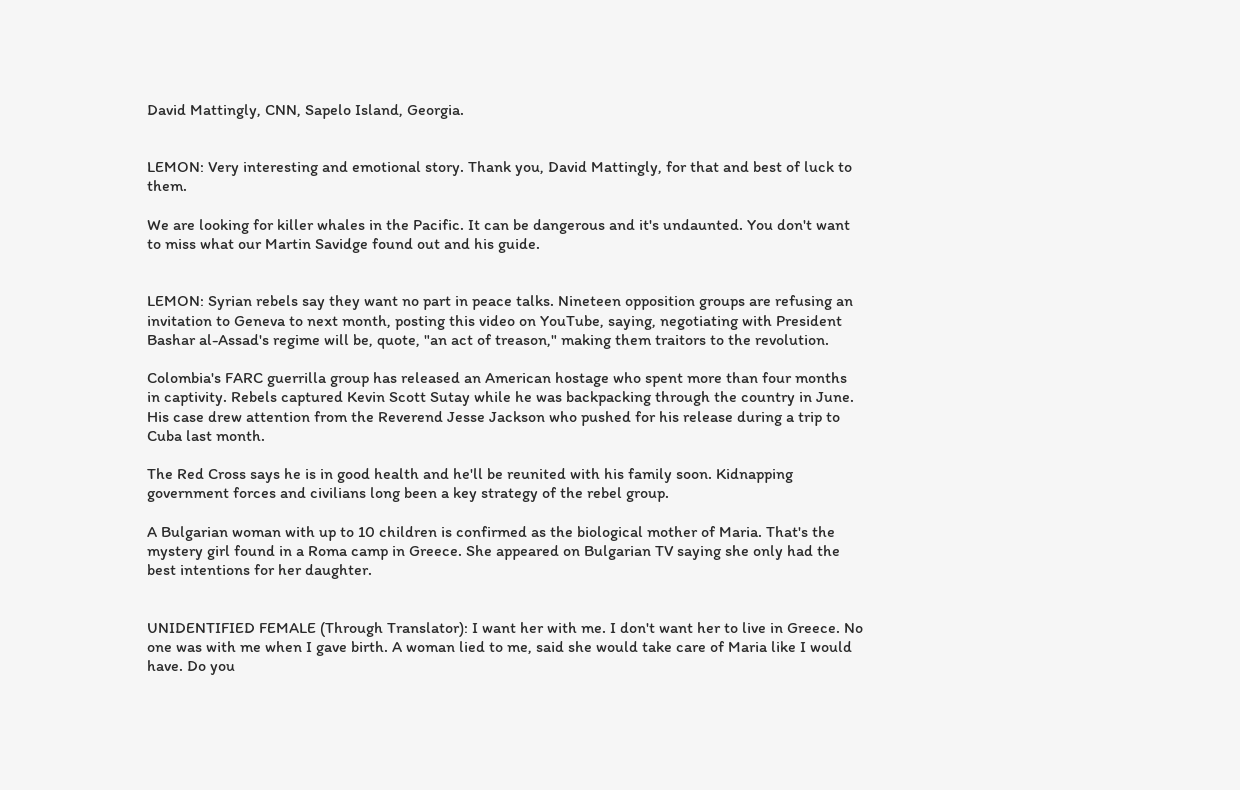David Mattingly, CNN, Sapelo Island, Georgia.


LEMON: Very interesting and emotional story. Thank you, David Mattingly, for that and best of luck to them.

We are looking for killer whales in the Pacific. It can be dangerous and it's undaunted. You don't want to miss what our Martin Savidge found out and his guide.


LEMON: Syrian rebels say they want no part in peace talks. Nineteen opposition groups are refusing an invitation to Geneva to next month, posting this video on YouTube, saying, negotiating with President Bashar al-Assad's regime will be, quote, "an act of treason," making them traitors to the revolution.

Colombia's FARC guerrilla group has released an American hostage who spent more than four months in captivity. Rebels captured Kevin Scott Sutay while he was backpacking through the country in June. His case drew attention from the Reverend Jesse Jackson who pushed for his release during a trip to Cuba last month.

The Red Cross says he is in good health and he'll be reunited with his family soon. Kidnapping government forces and civilians long been a key strategy of the rebel group.

A Bulgarian woman with up to 10 children is confirmed as the biological mother of Maria. That's the mystery girl found in a Roma camp in Greece. She appeared on Bulgarian TV saying she only had the best intentions for her daughter.


UNIDENTIFIED FEMALE (Through Translator): I want her with me. I don't want her to live in Greece. No one was with me when I gave birth. A woman lied to me, said she would take care of Maria like I would have. Do you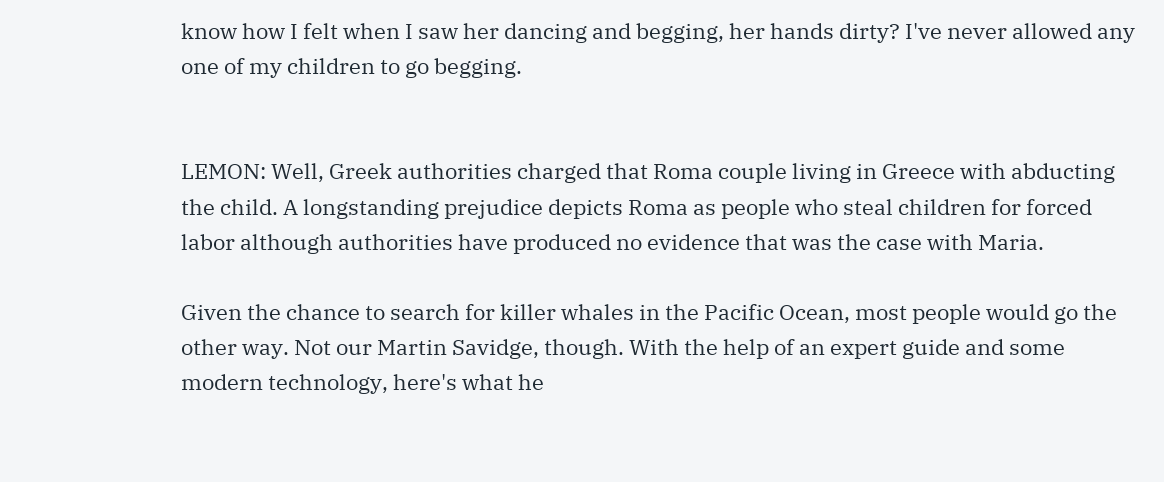know how I felt when I saw her dancing and begging, her hands dirty? I've never allowed any one of my children to go begging.


LEMON: Well, Greek authorities charged that Roma couple living in Greece with abducting the child. A longstanding prejudice depicts Roma as people who steal children for forced labor although authorities have produced no evidence that was the case with Maria.

Given the chance to search for killer whales in the Pacific Ocean, most people would go the other way. Not our Martin Savidge, though. With the help of an expert guide and some modern technology, here's what he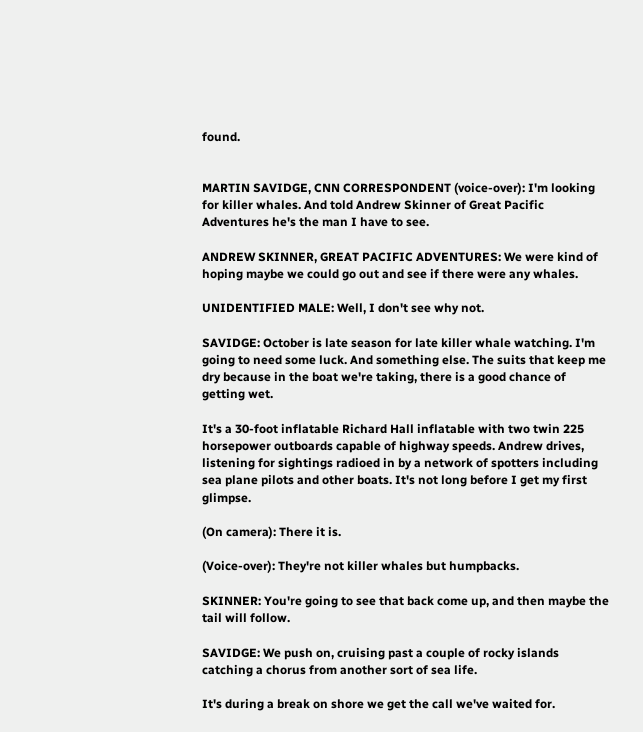found.


MARTIN SAVIDGE, CNN CORRESPONDENT (voice-over): I'm looking for killer whales. And told Andrew Skinner of Great Pacific Adventures he's the man I have to see.

ANDREW SKINNER, GREAT PACIFIC ADVENTURES: We were kind of hoping maybe we could go out and see if there were any whales.

UNIDENTIFIED MALE: Well, I don't see why not.

SAVIDGE: October is late season for late killer whale watching. I'm going to need some luck. And something else. The suits that keep me dry because in the boat we're taking, there is a good chance of getting wet.

It's a 30-foot inflatable Richard Hall inflatable with two twin 225 horsepower outboards capable of highway speeds. Andrew drives, listening for sightings radioed in by a network of spotters including sea plane pilots and other boats. It's not long before I get my first glimpse.

(On camera): There it is.

(Voice-over): They're not killer whales but humpbacks.

SKINNER: You're going to see that back come up, and then maybe the tail will follow.

SAVIDGE: We push on, cruising past a couple of rocky islands catching a chorus from another sort of sea life.

It's during a break on shore we get the call we've waited for.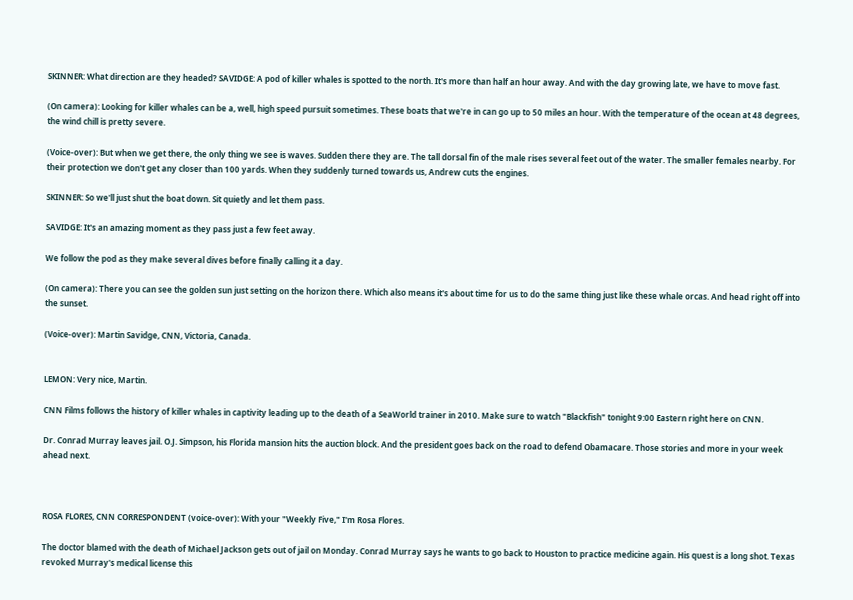SKINNER: What direction are they headed? SAVIDGE: A pod of killer whales is spotted to the north. It's more than half an hour away. And with the day growing late, we have to move fast.

(On camera): Looking for killer whales can be a, well, high speed pursuit sometimes. These boats that we're in can go up to 50 miles an hour. With the temperature of the ocean at 48 degrees, the wind chill is pretty severe.

(Voice-over): But when we get there, the only thing we see is waves. Sudden there they are. The tall dorsal fin of the male rises several feet out of the water. The smaller females nearby. For their protection we don't get any closer than 100 yards. When they suddenly turned towards us, Andrew cuts the engines.

SKINNER: So we'll just shut the boat down. Sit quietly and let them pass.

SAVIDGE: It's an amazing moment as they pass just a few feet away.

We follow the pod as they make several dives before finally calling it a day.

(On camera): There you can see the golden sun just setting on the horizon there. Which also means it's about time for us to do the same thing just like these whale orcas. And head right off into the sunset.

(Voice-over): Martin Savidge, CNN, Victoria, Canada.


LEMON: Very nice, Martin.

CNN Films follows the history of killer whales in captivity leading up to the death of a SeaWorld trainer in 2010. Make sure to watch "Blackfish" tonight 9:00 Eastern right here on CNN.

Dr. Conrad Murray leaves jail. O.J. Simpson, his Florida mansion hits the auction block. And the president goes back on the road to defend Obamacare. Those stories and more in your week ahead next.



ROSA FLORES, CNN CORRESPONDENT (voice-over): With your "Weekly Five," I'm Rosa Flores.

The doctor blamed with the death of Michael Jackson gets out of jail on Monday. Conrad Murray says he wants to go back to Houston to practice medicine again. His quest is a long shot. Texas revoked Murray's medical license this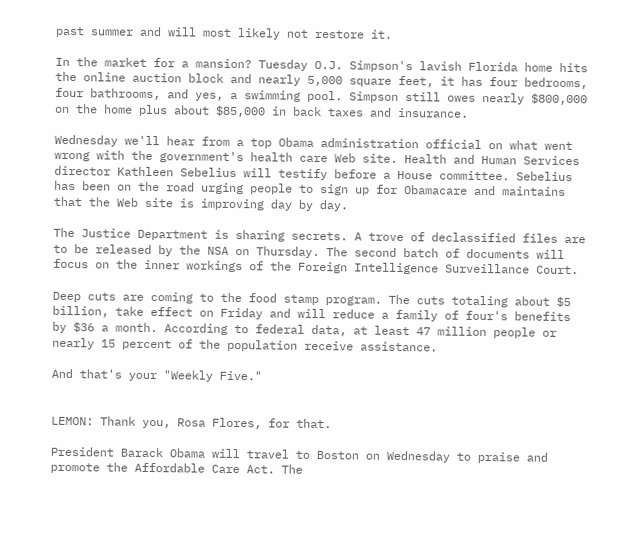past summer and will most likely not restore it.

In the market for a mansion? Tuesday O.J. Simpson's lavish Florida home hits the online auction block and nearly 5,000 square feet, it has four bedrooms, four bathrooms, and yes, a swimming pool. Simpson still owes nearly $800,000 on the home plus about $85,000 in back taxes and insurance.

Wednesday we'll hear from a top Obama administration official on what went wrong with the government's health care Web site. Health and Human Services director Kathleen Sebelius will testify before a House committee. Sebelius has been on the road urging people to sign up for Obamacare and maintains that the Web site is improving day by day.

The Justice Department is sharing secrets. A trove of declassified files are to be released by the NSA on Thursday. The second batch of documents will focus on the inner workings of the Foreign Intelligence Surveillance Court.

Deep cuts are coming to the food stamp program. The cuts totaling about $5 billion, take effect on Friday and will reduce a family of four's benefits by $36 a month. According to federal data, at least 47 million people or nearly 15 percent of the population receive assistance.

And that's your "Weekly Five."


LEMON: Thank you, Rosa Flores, for that.

President Barack Obama will travel to Boston on Wednesday to praise and promote the Affordable Care Act. The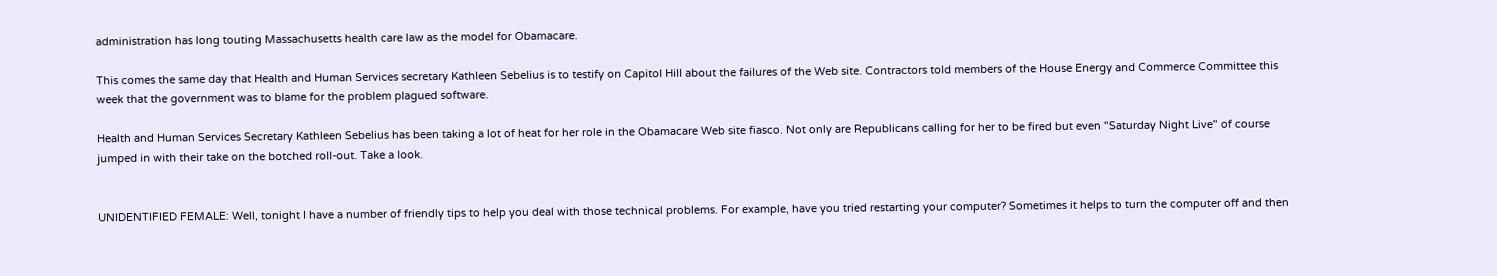administration has long touting Massachusetts health care law as the model for Obamacare.

This comes the same day that Health and Human Services secretary Kathleen Sebelius is to testify on Capitol Hill about the failures of the Web site. Contractors told members of the House Energy and Commerce Committee this week that the government was to blame for the problem plagued software.

Health and Human Services Secretary Kathleen Sebelius has been taking a lot of heat for her role in the Obamacare Web site fiasco. Not only are Republicans calling for her to be fired but even "Saturday Night Live" of course jumped in with their take on the botched roll-out. Take a look.


UNIDENTIFIED FEMALE: Well, tonight I have a number of friendly tips to help you deal with those technical problems. For example, have you tried restarting your computer? Sometimes it helps to turn the computer off and then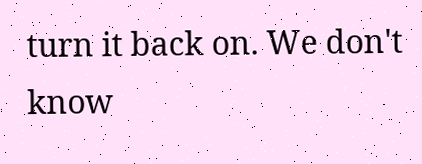turn it back on. We don't know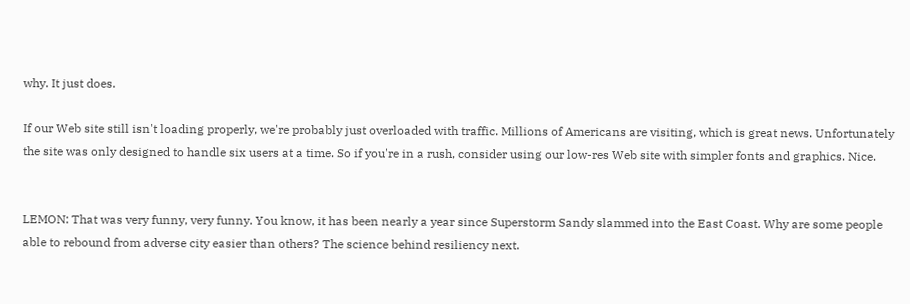why. It just does.

If our Web site still isn't loading properly, we're probably just overloaded with traffic. Millions of Americans are visiting, which is great news. Unfortunately the site was only designed to handle six users at a time. So if you're in a rush, consider using our low-res Web site with simpler fonts and graphics. Nice.


LEMON: That was very funny, very funny. You know, it has been nearly a year since Superstorm Sandy slammed into the East Coast. Why are some people able to rebound from adverse city easier than others? The science behind resiliency next.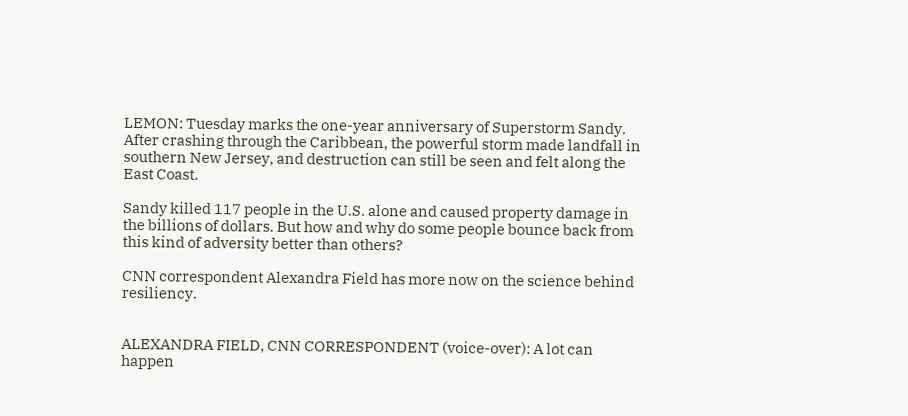LEMON: Tuesday marks the one-year anniversary of Superstorm Sandy. After crashing through the Caribbean, the powerful storm made landfall in southern New Jersey, and destruction can still be seen and felt along the East Coast.

Sandy killed 117 people in the U.S. alone and caused property damage in the billions of dollars. But how and why do some people bounce back from this kind of adversity better than others?

CNN correspondent Alexandra Field has more now on the science behind resiliency.


ALEXANDRA FIELD, CNN CORRESPONDENT (voice-over): A lot can happen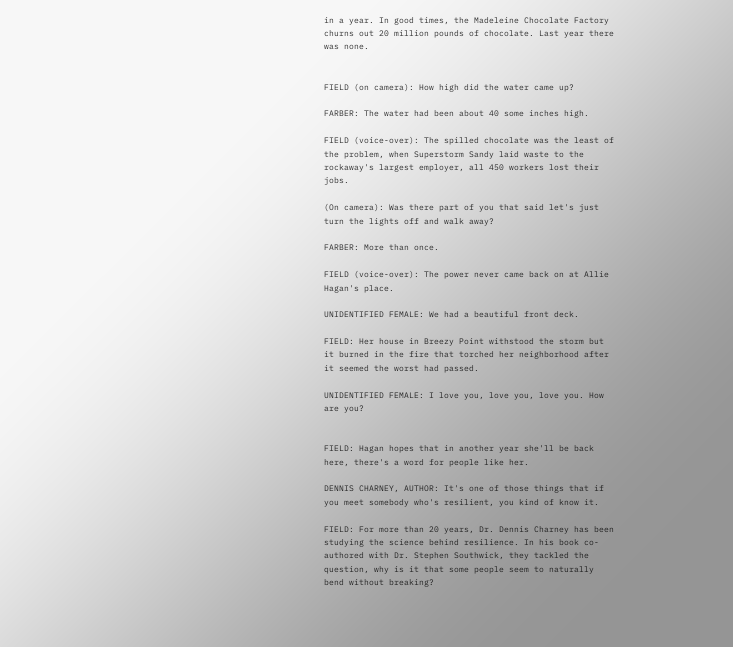in a year. In good times, the Madeleine Chocolate Factory churns out 20 million pounds of chocolate. Last year there was none.


FIELD (on camera): How high did the water came up?

FARBER: The water had been about 40 some inches high.

FIELD (voice-over): The spilled chocolate was the least of the problem, when Superstorm Sandy laid waste to the rockaway's largest employer, all 450 workers lost their jobs.

(On camera): Was there part of you that said let's just turn the lights off and walk away?

FARBER: More than once.

FIELD (voice-over): The power never came back on at Allie Hagan's place.

UNIDENTIFIED FEMALE: We had a beautiful front deck.

FIELD: Her house in Breezy Point withstood the storm but it burned in the fire that torched her neighborhood after it seemed the worst had passed.

UNIDENTIFIED FEMALE: I love you, love you, love you. How are you?


FIELD: Hagan hopes that in another year she'll be back here, there's a word for people like her.

DENNIS CHARNEY, AUTHOR: It's one of those things that if you meet somebody who's resilient, you kind of know it.

FIELD: For more than 20 years, Dr. Dennis Charney has been studying the science behind resilience. In his book co-authored with Dr. Stephen Southwick, they tackled the question, why is it that some people seem to naturally bend without breaking?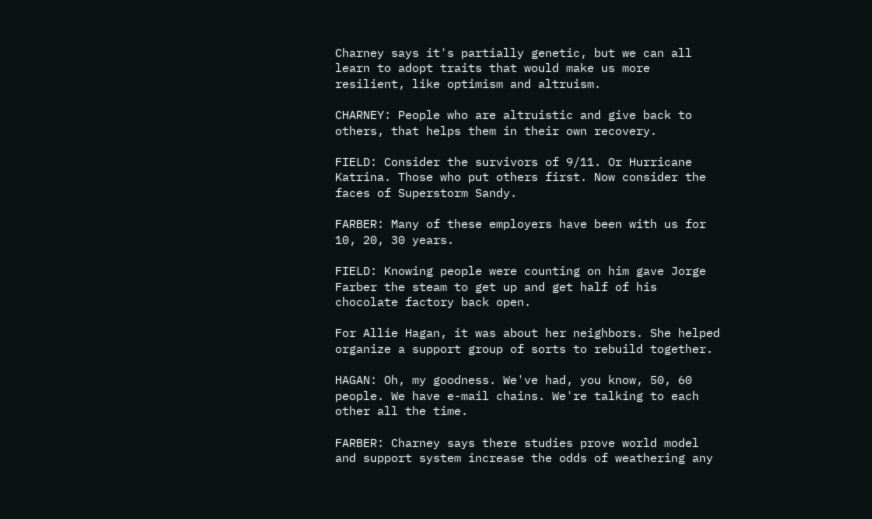Charney says it's partially genetic, but we can all learn to adopt traits that would make us more resilient, like optimism and altruism.

CHARNEY: People who are altruistic and give back to others, that helps them in their own recovery.

FIELD: Consider the survivors of 9/11. Or Hurricane Katrina. Those who put others first. Now consider the faces of Superstorm Sandy.

FARBER: Many of these employers have been with us for 10, 20, 30 years.

FIELD: Knowing people were counting on him gave Jorge Farber the steam to get up and get half of his chocolate factory back open.

For Allie Hagan, it was about her neighbors. She helped organize a support group of sorts to rebuild together.

HAGAN: Oh, my goodness. We've had, you know, 50, 60 people. We have e-mail chains. We're talking to each other all the time.

FARBER: Charney says there studies prove world model and support system increase the odds of weathering any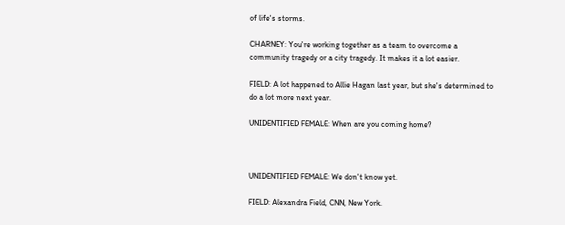of life's storms.

CHARNEY: You're working together as a team to overcome a community tragedy or a city tragedy. It makes it a lot easier.

FIELD: A lot happened to Allie Hagan last year, but she's determined to do a lot more next year.

UNIDENTIFIED FEMALE: When are you coming home?



UNIDENTIFIED FEMALE: We don't know yet.

FIELD: Alexandra Field, CNN, New York.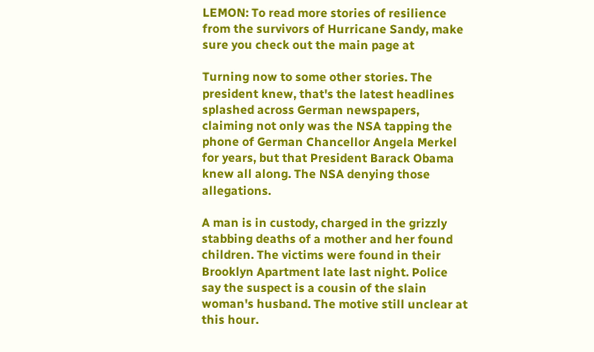LEMON: To read more stories of resilience from the survivors of Hurricane Sandy, make sure you check out the main page at

Turning now to some other stories. The president knew, that's the latest headlines splashed across German newspapers, claiming not only was the NSA tapping the phone of German Chancellor Angela Merkel for years, but that President Barack Obama knew all along. The NSA denying those allegations.

A man is in custody, charged in the grizzly stabbing deaths of a mother and her found children. The victims were found in their Brooklyn Apartment late last night. Police say the suspect is a cousin of the slain woman's husband. The motive still unclear at this hour.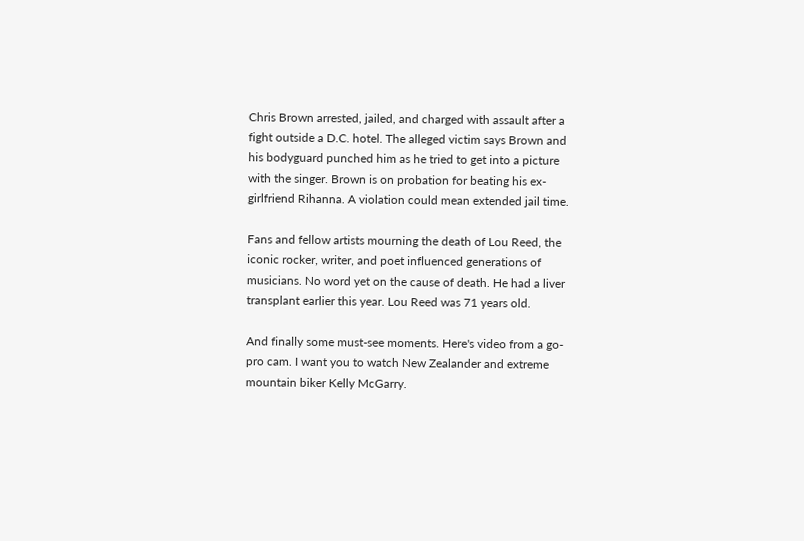Chris Brown arrested, jailed, and charged with assault after a fight outside a D.C. hotel. The alleged victim says Brown and his bodyguard punched him as he tried to get into a picture with the singer. Brown is on probation for beating his ex-girlfriend Rihanna. A violation could mean extended jail time.

Fans and fellow artists mourning the death of Lou Reed, the iconic rocker, writer, and poet influenced generations of musicians. No word yet on the cause of death. He had a liver transplant earlier this year. Lou Reed was 71 years old.

And finally some must-see moments. Here's video from a go-pro cam. I want you to watch New Zealander and extreme mountain biker Kelly McGarry.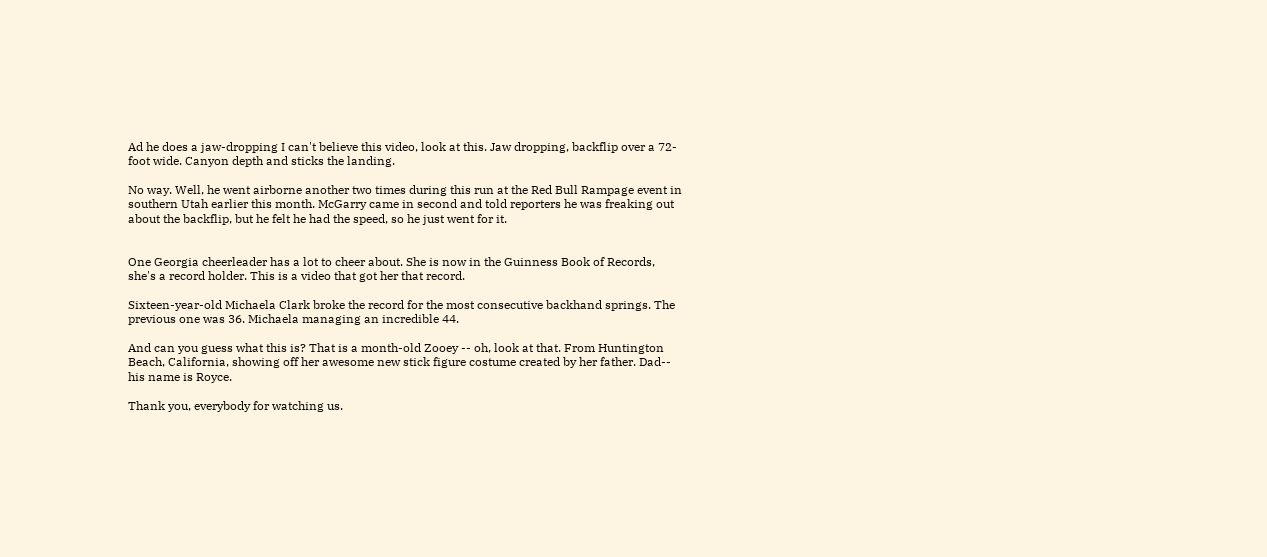Ad he does a jaw-dropping I can't believe this video, look at this. Jaw dropping, backflip over a 72-foot wide. Canyon depth and sticks the landing.

No way. Well, he went airborne another two times during this run at the Red Bull Rampage event in southern Utah earlier this month. McGarry came in second and told reporters he was freaking out about the backflip, but he felt he had the speed, so he just went for it.


One Georgia cheerleader has a lot to cheer about. She is now in the Guinness Book of Records, she's a record holder. This is a video that got her that record.

Sixteen-year-old Michaela Clark broke the record for the most consecutive backhand springs. The previous one was 36. Michaela managing an incredible 44.

And can you guess what this is? That is a month-old Zooey -- oh, look at that. From Huntington Beach, California, showing off her awesome new stick figure costume created by her father. Dad-- his name is Royce.

Thank you, everybody for watching us.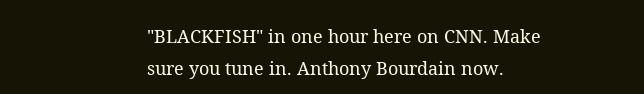"BLACKFISH" in one hour here on CNN. Make sure you tune in. Anthony Bourdain now.